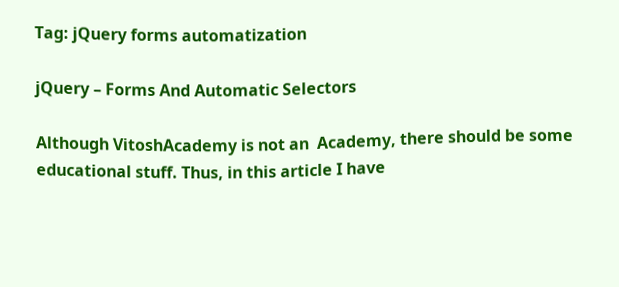Tag: jQuery forms automatization

jQuery – Forms And Automatic Selectors

Although VitoshAcademy is not an  Academy, there should be some educational stuff. Thus, in this article I have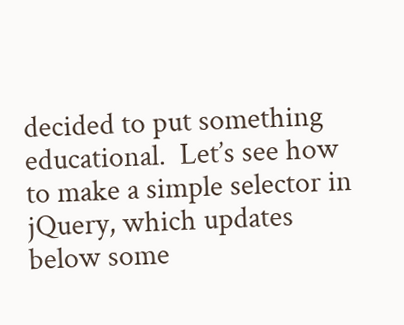decided to put something educational.  Let’s see how to make a simple selector in jQuery, which updates below some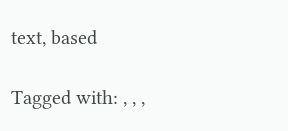text, based

Tagged with: , , ,